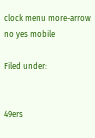clock menu more-arrow no yes mobile

Filed under:


49ers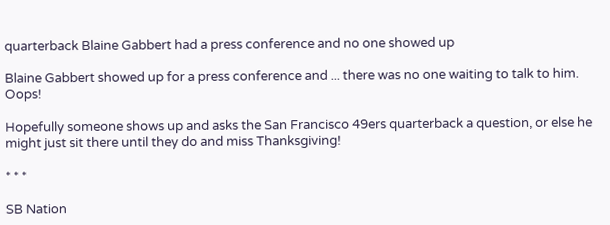quarterback Blaine Gabbert had a press conference and no one showed up

Blaine Gabbert showed up for a press conference and ... there was no one waiting to talk to him. Oops!

Hopefully someone shows up and asks the San Francisco 49ers quarterback a question, or else he might just sit there until they do and miss Thanksgiving!

* * *

SB Nation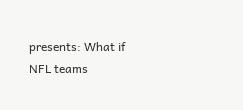presents: What if NFL teams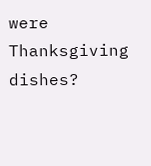were Thanksgiving dishes?